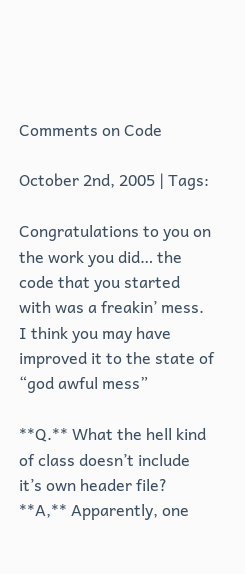Comments on Code

October 2nd, 2005 | Tags:

Congratulations to you on the work you did… the code that you started with was a freakin’ mess. I think you may have improved it to the state of “god awful mess”

**Q.** What the hell kind of class doesn’t include it’s own header file?
**A,** Apparently, one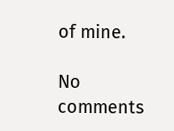of mine.

No comments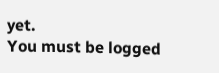yet.
You must be logged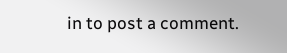in to post a comment.